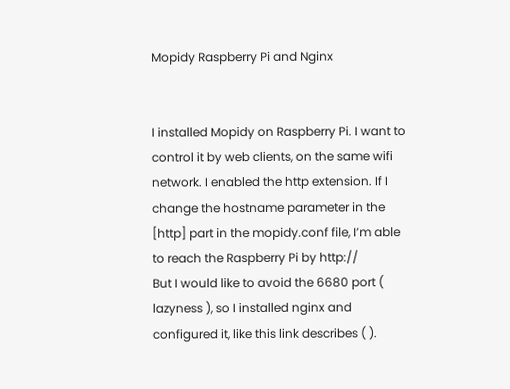Mopidy Raspberry Pi and Nginx


I installed Mopidy on Raspberry Pi. I want to control it by web clients, on the same wifi network. I enabled the http extension. If I change the hostname parameter in the [http] part in the mopidy.conf file, I’m able to reach the Raspberry Pi by http://
But I would like to avoid the 6680 port ( lazyness ), so I installed nginx and configured it, like this link describes ( ).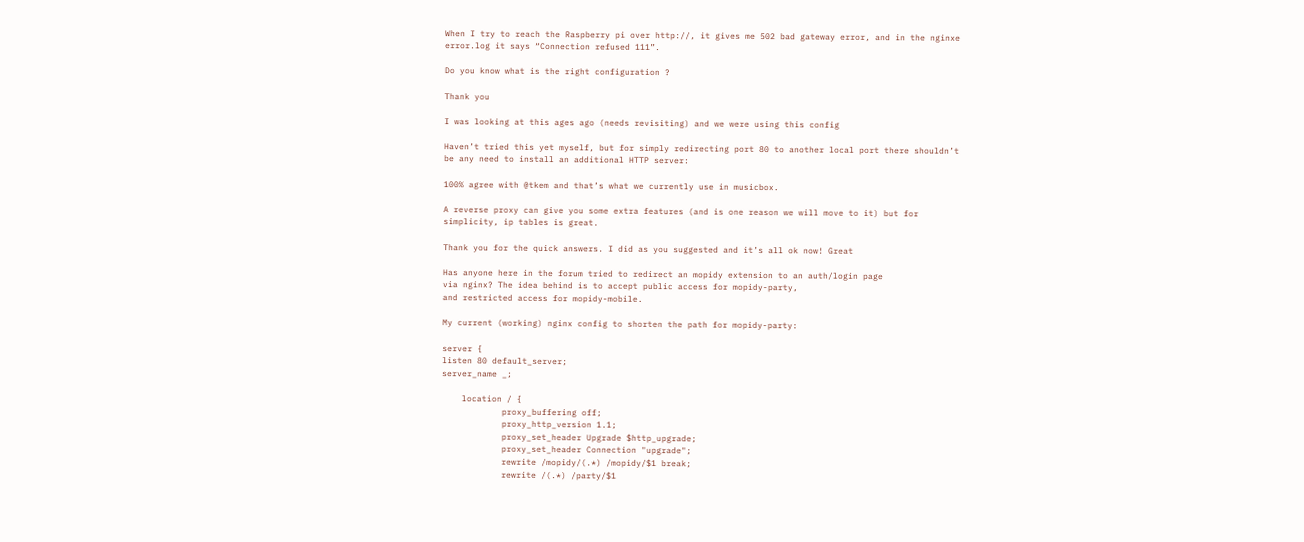When I try to reach the Raspberry pi over http://, it gives me 502 bad gateway error, and in the nginxe error.log it says “Connection refused 111”.

Do you know what is the right configuration ?

Thank you

I was looking at this ages ago (needs revisiting) and we were using this config

Haven’t tried this yet myself, but for simply redirecting port 80 to another local port there shouldn’t be any need to install an additional HTTP server:

100% agree with @tkem and that’s what we currently use in musicbox.

A reverse proxy can give you some extra features (and is one reason we will move to it) but for simplicity, ip tables is great.

Thank you for the quick answers. I did as you suggested and it’s all ok now! Great

Has anyone here in the forum tried to redirect an mopidy extension to an auth/login page
via nginx? The idea behind is to accept public access for mopidy-party,
and restricted access for mopidy-mobile.

My current (working) nginx config to shorten the path for mopidy-party:

server {
listen 80 default_server;
server_name _;

    location / {
            proxy_buffering off;
            proxy_http_version 1.1;
            proxy_set_header Upgrade $http_upgrade;
            proxy_set_header Connection "upgrade";
            rewrite /mopidy/(.*) /mopidy/$1 break;
            rewrite /(.*) /party/$1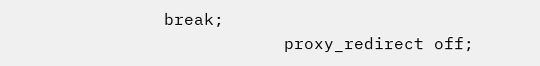break;
            proxy_redirect off;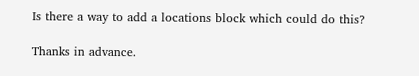Is there a way to add a locations block which could do this?

Thanks in advance.